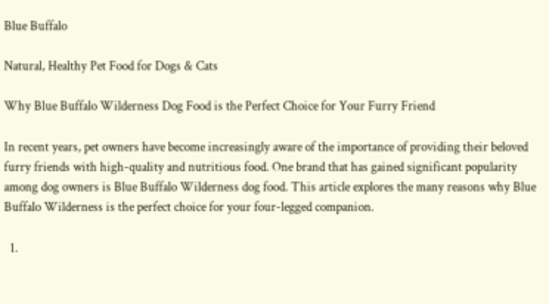Blue Buffalo

Natural, Healthy Pet Food for Dogs & Cats

Why Blue Buffalo Wilderness Dog Food is the Perfect Choice for Your Furry Friend

In recent years, pet owners have become increasingly aware of the importance of providing their beloved furry friends with high-quality and nutritious food. One brand that has gained significant popularity among dog owners is Blue Buffalo Wilderness dog food. This article explores the many reasons why Blue Buffalo Wilderness is the perfect choice for your four-legged companion.

  1.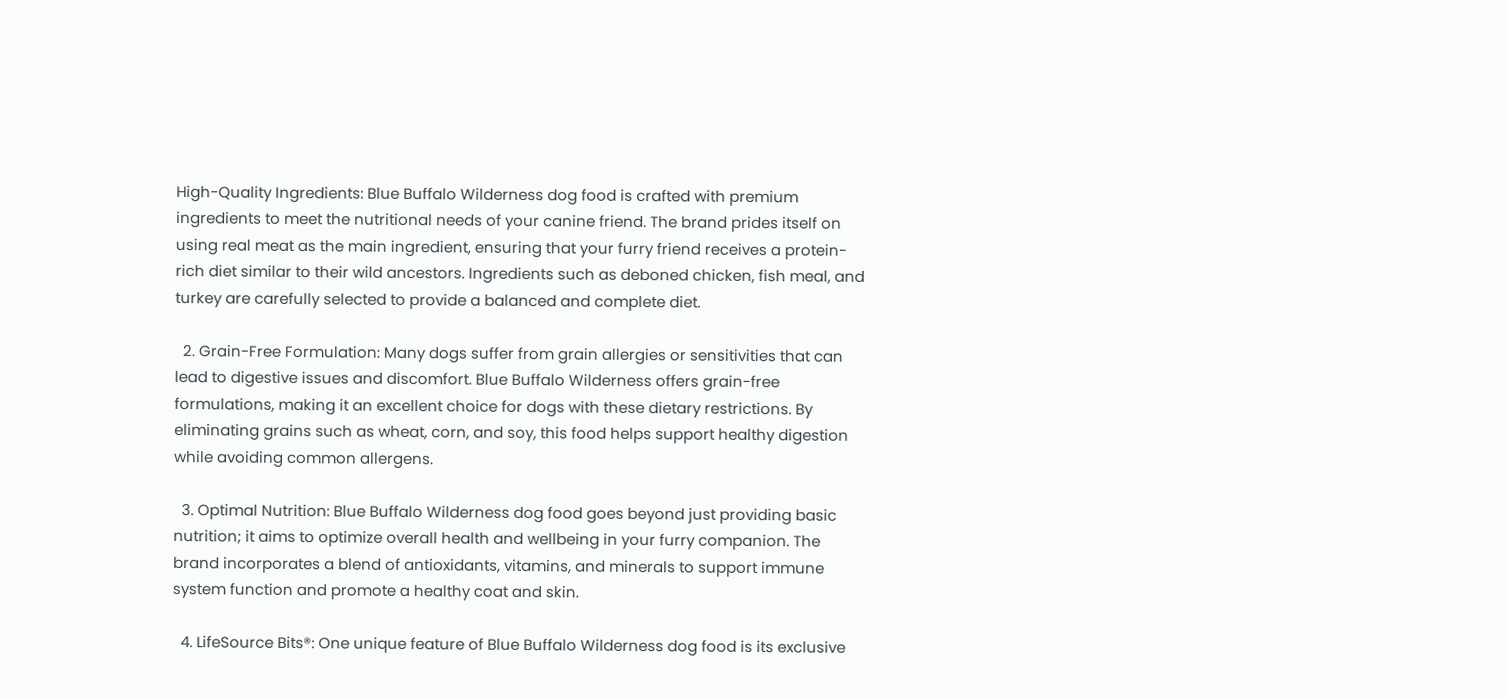High-Quality Ingredients: Blue Buffalo Wilderness dog food is crafted with premium ingredients to meet the nutritional needs of your canine friend. The brand prides itself on using real meat as the main ingredient, ensuring that your furry friend receives a protein-rich diet similar to their wild ancestors. Ingredients such as deboned chicken, fish meal, and turkey are carefully selected to provide a balanced and complete diet.

  2. Grain-Free Formulation: Many dogs suffer from grain allergies or sensitivities that can lead to digestive issues and discomfort. Blue Buffalo Wilderness offers grain-free formulations, making it an excellent choice for dogs with these dietary restrictions. By eliminating grains such as wheat, corn, and soy, this food helps support healthy digestion while avoiding common allergens.

  3. Optimal Nutrition: Blue Buffalo Wilderness dog food goes beyond just providing basic nutrition; it aims to optimize overall health and wellbeing in your furry companion. The brand incorporates a blend of antioxidants, vitamins, and minerals to support immune system function and promote a healthy coat and skin.

  4. LifeSource Bits®: One unique feature of Blue Buffalo Wilderness dog food is its exclusive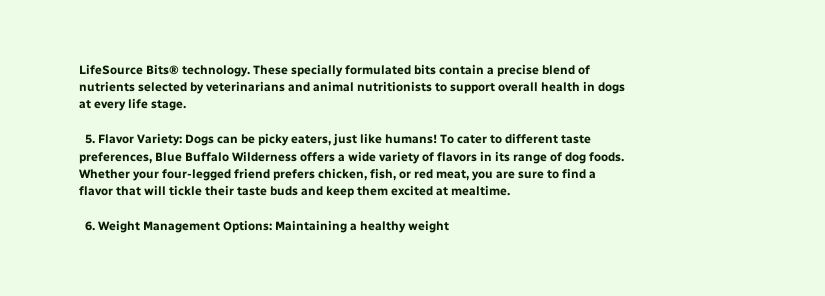LifeSource Bits® technology. These specially formulated bits contain a precise blend of nutrients selected by veterinarians and animal nutritionists to support overall health in dogs at every life stage.

  5. Flavor Variety: Dogs can be picky eaters, just like humans! To cater to different taste preferences, Blue Buffalo Wilderness offers a wide variety of flavors in its range of dog foods. Whether your four-legged friend prefers chicken, fish, or red meat, you are sure to find a flavor that will tickle their taste buds and keep them excited at mealtime.

  6. Weight Management Options: Maintaining a healthy weight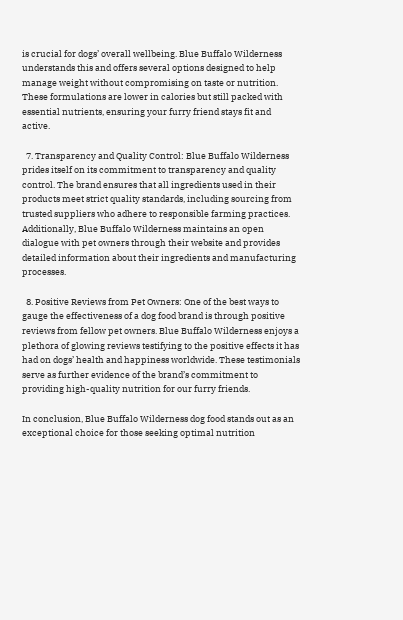is crucial for dogs’ overall wellbeing. Blue Buffalo Wilderness understands this and offers several options designed to help manage weight without compromising on taste or nutrition. These formulations are lower in calories but still packed with essential nutrients, ensuring your furry friend stays fit and active.

  7. Transparency and Quality Control: Blue Buffalo Wilderness prides itself on its commitment to transparency and quality control. The brand ensures that all ingredients used in their products meet strict quality standards, including sourcing from trusted suppliers who adhere to responsible farming practices. Additionally, Blue Buffalo Wilderness maintains an open dialogue with pet owners through their website and provides detailed information about their ingredients and manufacturing processes.

  8. Positive Reviews from Pet Owners: One of the best ways to gauge the effectiveness of a dog food brand is through positive reviews from fellow pet owners. Blue Buffalo Wilderness enjoys a plethora of glowing reviews testifying to the positive effects it has had on dogs’ health and happiness worldwide. These testimonials serve as further evidence of the brand’s commitment to providing high-quality nutrition for our furry friends.

In conclusion, Blue Buffalo Wilderness dog food stands out as an exceptional choice for those seeking optimal nutrition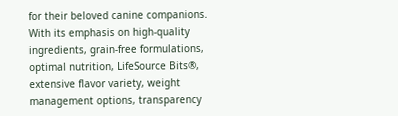for their beloved canine companions. With its emphasis on high-quality ingredients, grain-free formulations, optimal nutrition, LifeSource Bits®, extensive flavor variety, weight management options, transparency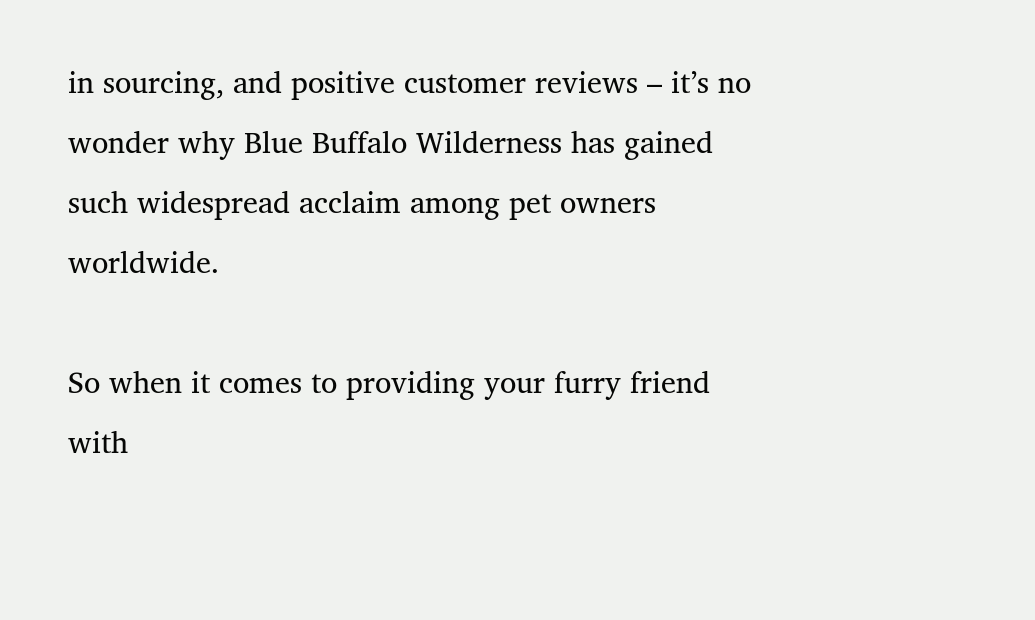in sourcing, and positive customer reviews – it’s no wonder why Blue Buffalo Wilderness has gained such widespread acclaim among pet owners worldwide.

So when it comes to providing your furry friend with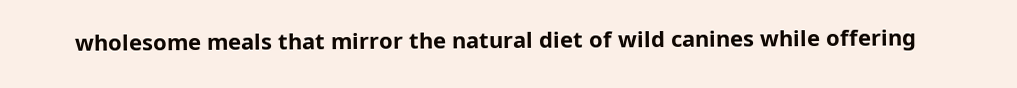wholesome meals that mirror the natural diet of wild canines while offering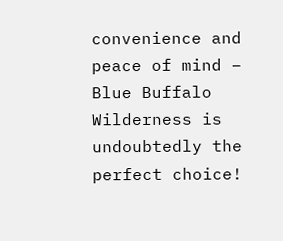convenience and peace of mind – Blue Buffalo Wilderness is undoubtedly the perfect choice!